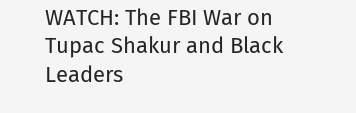WATCH: The FBI War on Tupac Shakur and Black Leaders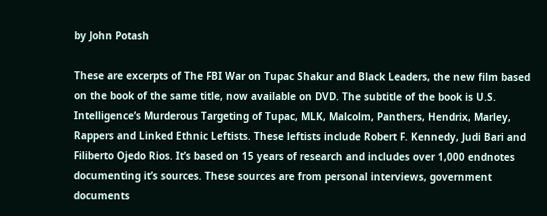by John Potash

These are excerpts of The FBI War on Tupac Shakur and Black Leaders, the new film based on the book of the same title, now available on DVD. The subtitle of the book is U.S. Intelligence’s Murderous Targeting of Tupac, MLK, Malcolm, Panthers, Hendrix, Marley, Rappers and Linked Ethnic Leftists. These leftists include Robert F. Kennedy, Judi Bari and Filiberto Ojedo Rios. It’s based on 15 years of research and includes over 1,000 endnotes documenting it’s sources. These sources are from personal interviews, government documents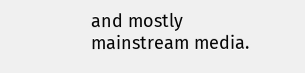and mostly mainstream media.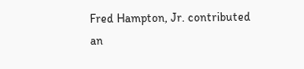Fred Hampton, Jr. contributed an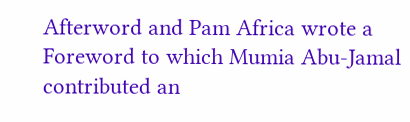Afterword and Pam Africa wrote a Foreword to which Mumia Abu-Jamal contributed an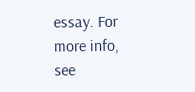essay. For more info, see